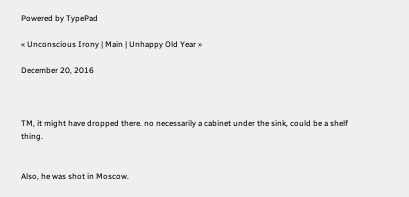Powered by TypePad

« Unconscious Irony | Main | Unhappy Old Year »

December 20, 2016



TM, it might have dropped there. no necessarily a cabinet under the sink, could be a shelf thing.


Also, he was shot in Moscow.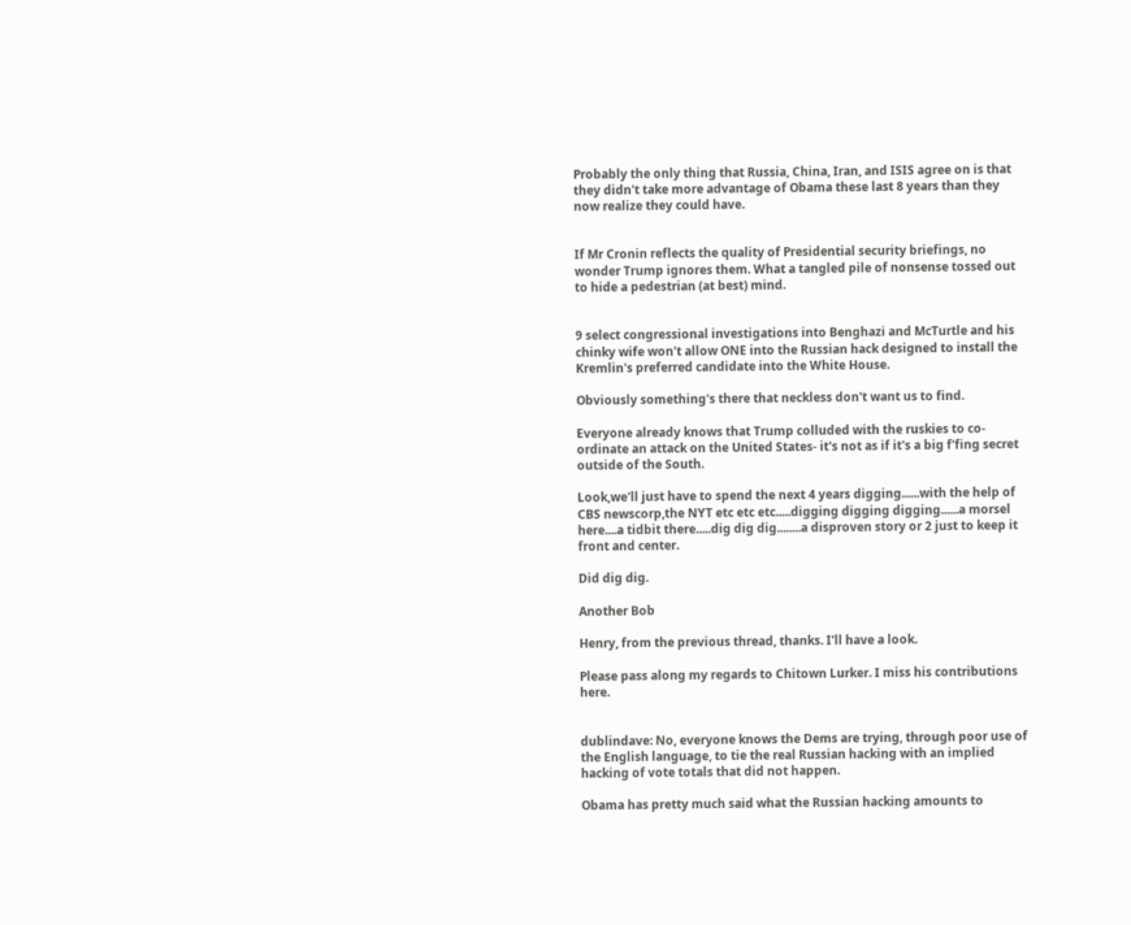Probably the only thing that Russia, China, Iran, and ISIS agree on is that they didn't take more advantage of Obama these last 8 years than they now realize they could have.


If Mr Cronin reflects the quality of Presidential security briefings, no wonder Trump ignores them. What a tangled pile of nonsense tossed out to hide a pedestrian (at best) mind.


9 select congressional investigations into Benghazi and McTurtle and his chinky wife won't allow ONE into the Russian hack designed to install the Kremlin's preferred candidate into the White House.

Obviously something's there that neckless don't want us to find.

Everyone already knows that Trump colluded with the ruskies to co-ordinate an attack on the United States- it's not as if it's a big f'fing secret outside of the South.

Look,we'll just have to spend the next 4 years digging......with the help of CBS newscorp,the NYT etc etc etc.....digging digging digging......a morsel here....a tidbit there.....dig dig dig........a disproven story or 2 just to keep it front and center.

Did dig dig.

Another Bob

Henry, from the previous thread, thanks. I'll have a look.

Please pass along my regards to Chitown Lurker. I miss his contributions here.


dublindave: No, everyone knows the Dems are trying, through poor use of the English language, to tie the real Russian hacking with an implied hacking of vote totals that did not happen.

Obama has pretty much said what the Russian hacking amounts to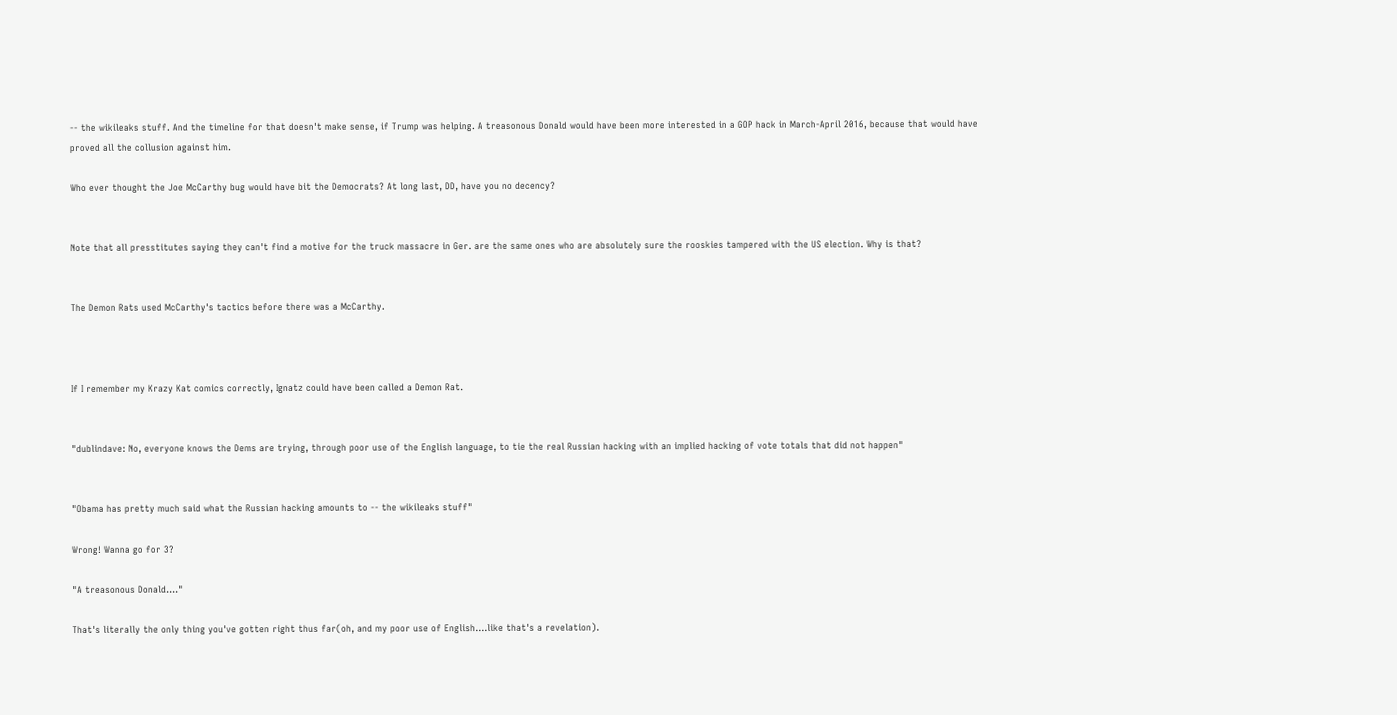-- the wikileaks stuff. And the timeline for that doesn't make sense, if Trump was helping. A treasonous Donald would have been more interested in a GOP hack in March-April 2016, because that would have proved all the collusion against him.

Who ever thought the Joe McCarthy bug would have bit the Democrats? At long last, DD, have you no decency?


Note that all presstitutes saying they can't find a motive for the truck massacre in Ger. are the same ones who are absolutely sure the rooskies tampered with the US election. Why is that?


The Demon Rats used McCarthy's tactics before there was a McCarthy.



If I remember my Krazy Kat comics correctly, Ignatz could have been called a Demon Rat.


"dublindave: No, everyone knows the Dems are trying, through poor use of the English language, to tie the real Russian hacking with an implied hacking of vote totals that did not happen"


"Obama has pretty much said what the Russian hacking amounts to -- the wikileaks stuff"

Wrong! Wanna go for 3?

"A treasonous Donald...."

That's literally the only thing you've gotten right thus far(oh, and my poor use of English....like that's a revelation).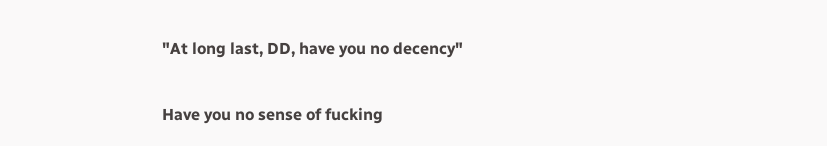"At long last, DD, have you no decency"

Have you no sense of fucking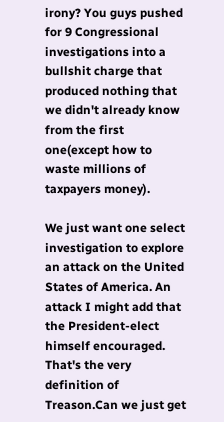irony? You guys pushed for 9 Congressional investigations into a bullshit charge that produced nothing that we didn't already know from the first one(except how to waste millions of taxpayers money).

We just want one select investigation to explore an attack on the United States of America. An attack I might add that the President-elect himself encouraged. That's the very definition of Treason.Can we just get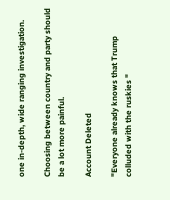one in-depth, wide ranging investigation.

Choosing between country and party should be a lot more painful.

Account Deleted

"Everyone already knows that Trump colluded with the ruskies "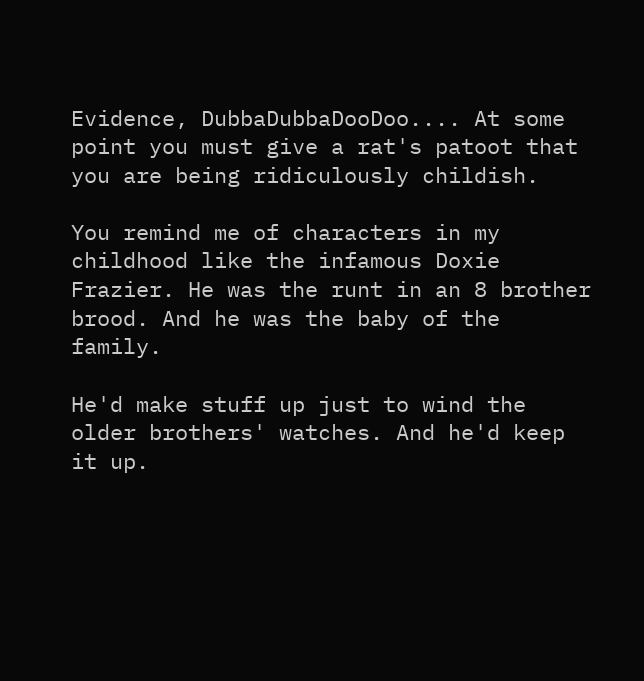Evidence, DubbaDubbaDooDoo.... At some point you must give a rat's patoot that you are being ridiculously childish.

You remind me of characters in my childhood like the infamous Doxie Frazier. He was the runt in an 8 brother brood. And he was the baby of the family.

He'd make stuff up just to wind the older brothers' watches. And he'd keep it up.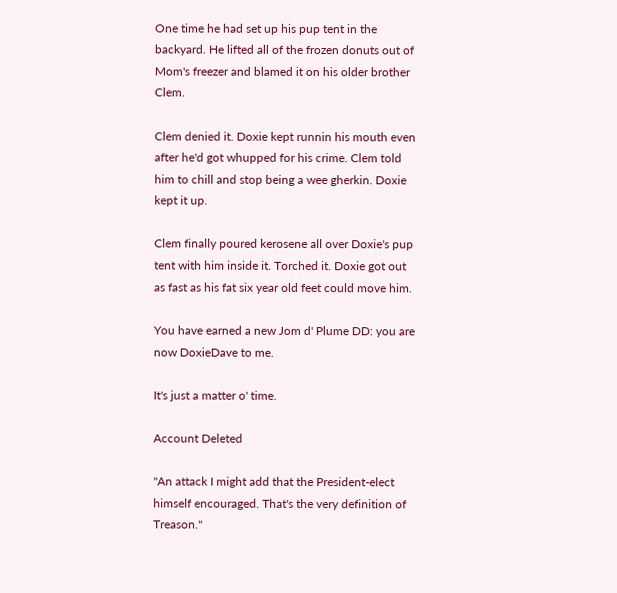One time he had set up his pup tent in the backyard. He lifted all of the frozen donuts out of Mom's freezer and blamed it on his older brother Clem.

Clem denied it. Doxie kept runnin his mouth even after he'd got whupped for his crime. Clem told him to chill and stop being a wee gherkin. Doxie kept it up.

Clem finally poured kerosene all over Doxie's pup tent with him inside it. Torched it. Doxie got out as fast as his fat six year old feet could move him.

You have earned a new Jom d' Plume DD: you are now DoxieDave to me.

It's just a matter o' time.

Account Deleted

"An attack I might add that the President-elect himself encouraged. That's the very definition of Treason."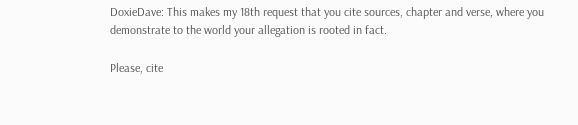DoxieDave: This makes my 18th request that you cite sources, chapter and verse, where you demonstrate to the world your allegation is rooted in fact.

Please, cite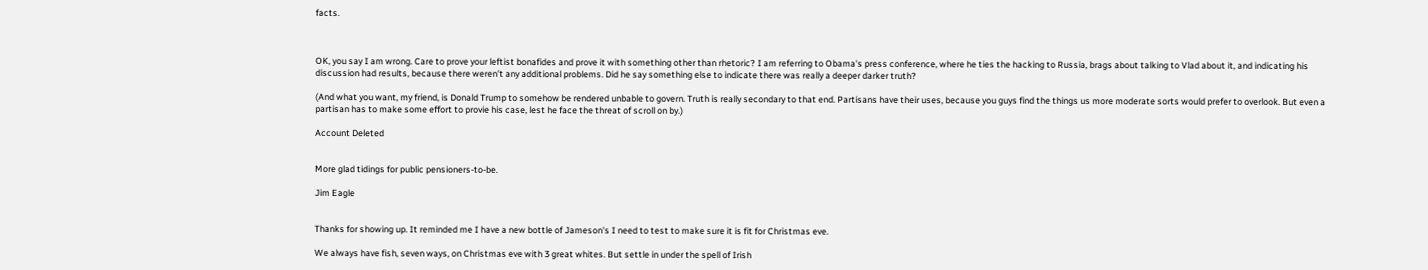facts.



OK, you say I am wrong. Care to prove your leftist bonafides and prove it with something other than rhetoric? I am referring to Obama's press conference, where he ties the hacking to Russia, brags about talking to Vlad about it, and indicating his discussion had results, because there weren't any additional problems. Did he say something else to indicate there was really a deeper darker truth?

(And what you want, my friend, is Donald Trump to somehow be rendered unbable to govern. Truth is really secondary to that end. Partisans have their uses, because you guys find the things us more moderate sorts would prefer to overlook. But even a partisan has to make some effort to provie his case, lest he face the threat of scroll on by.)

Account Deleted


More glad tidings for public pensioners-to-be.

Jim Eagle


Thanks for showing up. It reminded me I have a new bottle of Jameson's I need to test to make sure it is fit for Christmas eve.

We always have fish, seven ways, on Christmas eve with 3 great whites. But settle in under the spell of Irish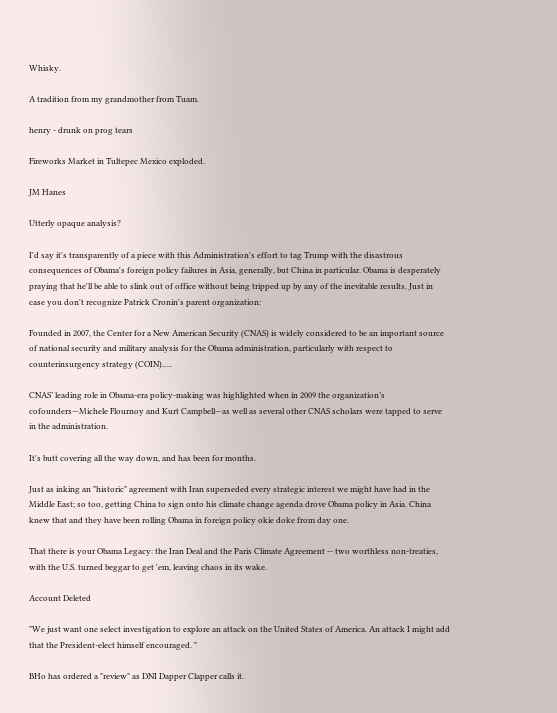Whisky.

A tradition from my grandmother from Tuam.

henry - drunk on prog tears

Fireworks Market in Tultepec Mexico exploded.

JM Hanes

Utterly opaque analysis?

I'd say it's transparently of a piece with this Administration's effort to tag Trump with the disastrous consequences of Obama's foreign policy failures in Asia, generally, but China in particular. Obama is desperately praying that he'll be able to slink out of office without being tripped up by any of the inevitable results. Just in case you don't recognize Patrick Cronin's parent organization:

Founded in 2007, the Center for a New American Security (CNAS) is widely considered to be an important source of national security and military analysis for the Obama administration, particularly with respect to counterinsurgency strategy (COIN).....

CNAS’ leading role in Obama-era policy-making was highlighted when in 2009 the organization’s cofounders—Michele Flournoy and Kurt Campbell—as well as several other CNAS scholars were tapped to serve in the administration.

It's butt covering all the way down, and has been for months.

Just as inking an "historic" agreement with Iran superseded every strategic interest we might have had in the Middle East; so too, getting China to sign onto his climate change agenda drove Obama policy in Asia. China knew that and they have been rolling Obama in foreign policy okie doke from day one.

That there is your Obama Legacy: the Iran Deal and the Paris Climate Agreement -- two worthless non-treaties, with the U.S. turned beggar to get 'em, leaving chaos in its wake.

Account Deleted

"We just want one select investigation to explore an attack on the United States of America. An attack I might add that the President-elect himself encouraged. "

BHo has ordered a "review" as DNI Dapper Clapper calls it.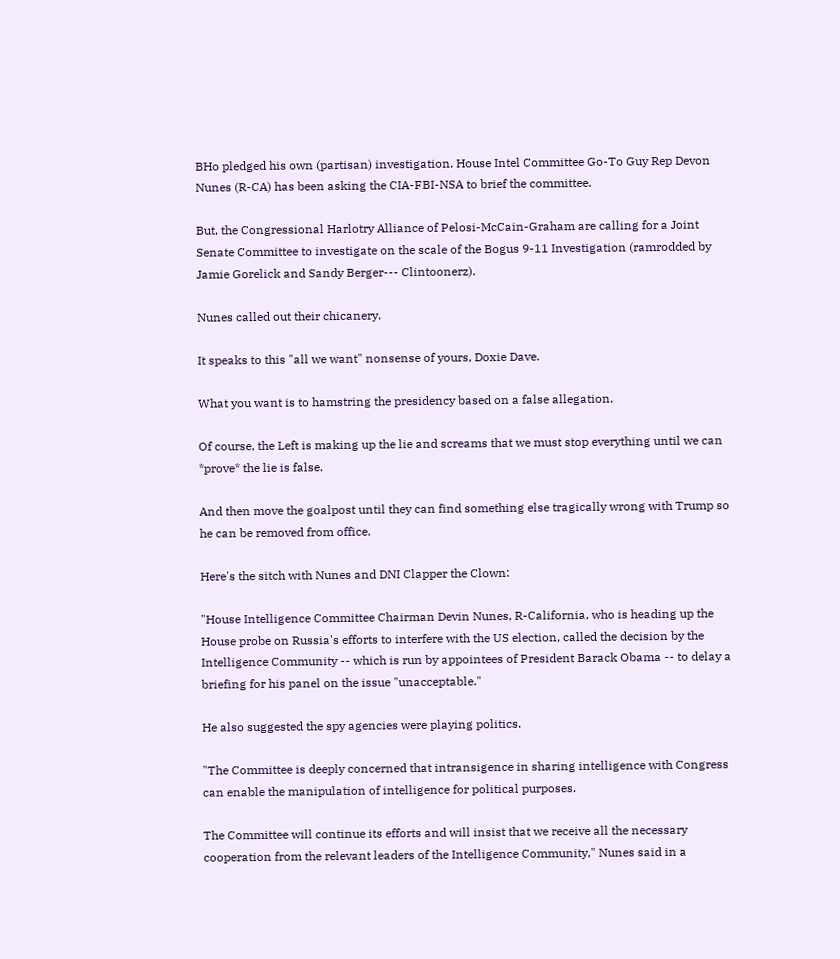BHo pledged his own (partisan) investigation. House Intel Committee Go-To Guy Rep Devon Nunes (R-CA) has been asking the CIA-FBI-NSA to brief the committee.

But, the Congressional Harlotry Alliance of Pelosi-McCain-Graham are calling for a Joint Senate Committee to investigate on the scale of the Bogus 9-11 Investigation (ramrodded by Jamie Gorelick and Sandy Berger--- Clintoonerz).

Nunes called out their chicanery.

It speaks to this "all we want" nonsense of yours, Doxie Dave.

What you want is to hamstring the presidency based on a false allegation.

Of course, the Left is making up the lie and screams that we must stop everything until we can *prove* the lie is false.

And then move the goalpost until they can find something else tragically wrong with Trump so he can be removed from office.

Here's the sitch with Nunes and DNI Clapper the Clown:

"House Intelligence Committee Chairman Devin Nunes, R-California, who is heading up the House probe on Russia's efforts to interfere with the US election, called the decision by the Intelligence Community -- which is run by appointees of President Barack Obama -- to delay a briefing for his panel on the issue "unacceptable."

He also suggested the spy agencies were playing politics.

"The Committee is deeply concerned that intransigence in sharing intelligence with Congress can enable the manipulation of intelligence for political purposes.

The Committee will continue its efforts and will insist that we receive all the necessary cooperation from the relevant leaders of the Intelligence Community," Nunes said in a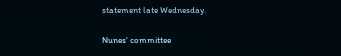statement late Wednesday.

Nunes' committee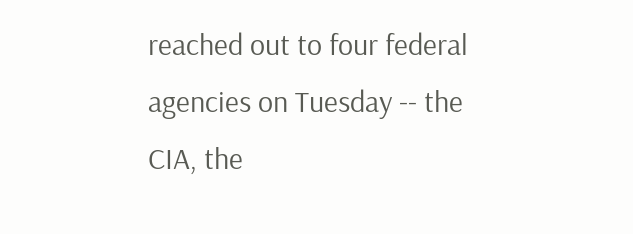reached out to four federal agencies on Tuesday -- the CIA, the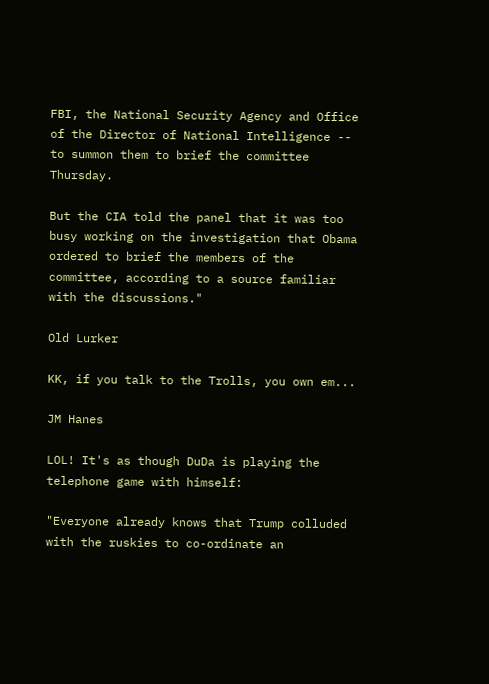FBI, the National Security Agency and Office of the Director of National Intelligence -- to summon them to brief the committee Thursday.

But the CIA told the panel that it was too busy working on the investigation that Obama ordered to brief the members of the committee, according to a source familiar with the discussions."

Old Lurker

KK, if you talk to the Trolls, you own em...

JM Hanes

LOL! It's as though DuDa is playing the telephone game with himself:

"Everyone already knows that Trump colluded with the ruskies to co-ordinate an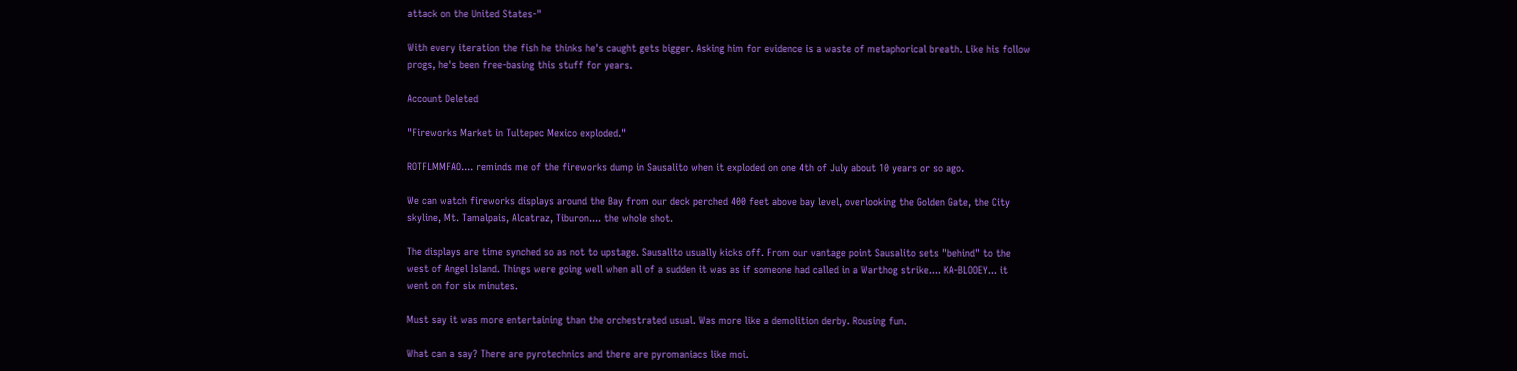attack on the United States-"

With every iteration the fish he thinks he's caught gets bigger. Asking him for evidence is a waste of metaphorical breath. Like his follow progs, he's been free-basing this stuff for years.

Account Deleted

"Fireworks Market in Tultepec Mexico exploded."

ROTFLMMFAO.... reminds me of the fireworks dump in Sausalito when it exploded on one 4th of July about 10 years or so ago.

We can watch fireworks displays around the Bay from our deck perched 400 feet above bay level, overlooking the Golden Gate, the City skyline, Mt. Tamalpais, Alcatraz, Tiburon.... the whole shot.

The displays are time synched so as not to upstage. Sausalito usually kicks off. From our vantage point Sausalito sets "behind" to the west of Angel Island. Things were going well when all of a sudden it was as if someone had called in a Warthog strike.... KA-BLOOEY... it went on for six minutes.

Must say it was more entertaining than the orchestrated usual. Was more like a demolition derby. Rousing fun.

What can a say? There are pyrotechnics and there are pyromaniacs like moi.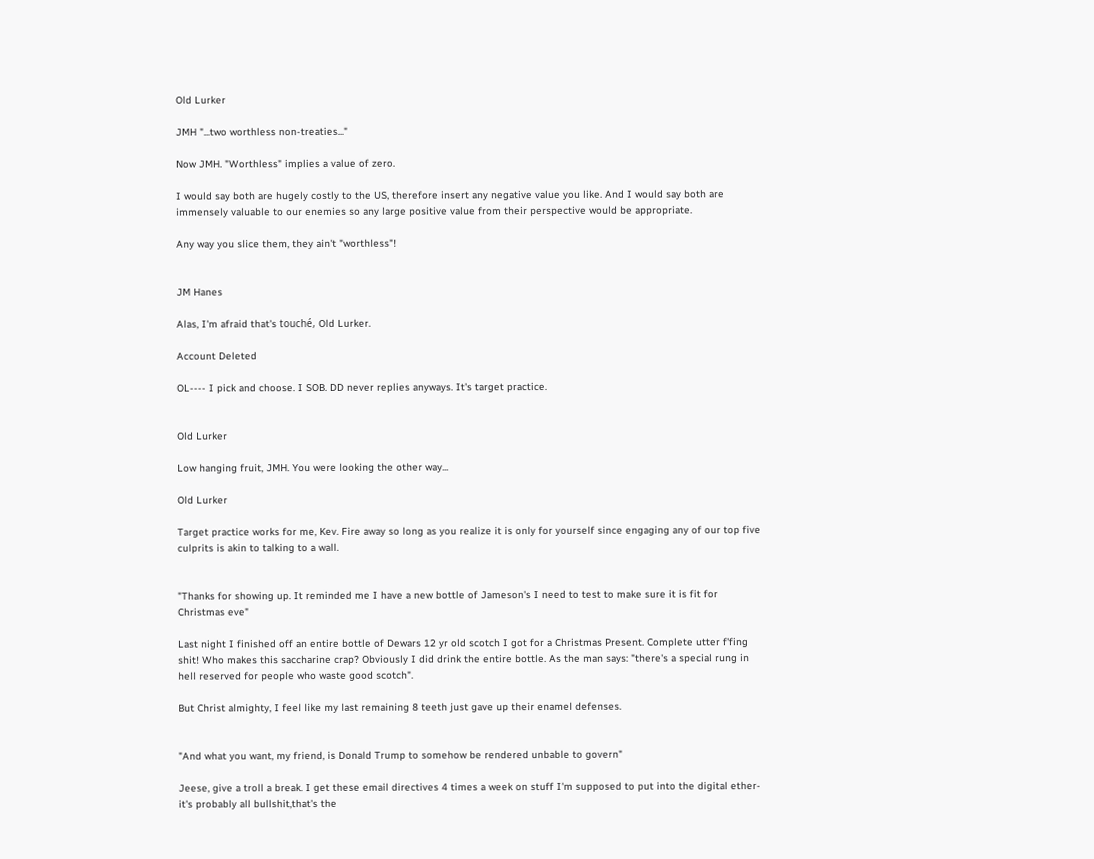Old Lurker

JMH "...two worthless non-treaties..."

Now JMH. "Worthless" implies a value of zero.

I would say both are hugely costly to the US, therefore insert any negative value you like. And I would say both are immensely valuable to our enemies so any large positive value from their perspective would be appropriate.

Any way you slice them, they ain't "worthless"!


JM Hanes

Alas, I'm afraid that's touché, Old Lurker.

Account Deleted

OL---- I pick and choose. I SOB. DD never replies anyways. It's target practice.


Old Lurker

Low hanging fruit, JMH. You were looking the other way...

Old Lurker

Target practice works for me, Kev. Fire away so long as you realize it is only for yourself since engaging any of our top five culprits is akin to talking to a wall.


"Thanks for showing up. It reminded me I have a new bottle of Jameson's I need to test to make sure it is fit for Christmas eve"

Last night I finished off an entire bottle of Dewars 12 yr old scotch I got for a Christmas Present. Complete utter f'fing shit! Who makes this saccharine crap? Obviously I did drink the entire bottle. As the man says: "there's a special rung in hell reserved for people who waste good scotch".

But Christ almighty, I feel like my last remaining 8 teeth just gave up their enamel defenses.


"And what you want, my friend, is Donald Trump to somehow be rendered unbable to govern"

Jeese, give a troll a break. I get these email directives 4 times a week on stuff I'm supposed to put into the digital ether- it's probably all bullshit,that's the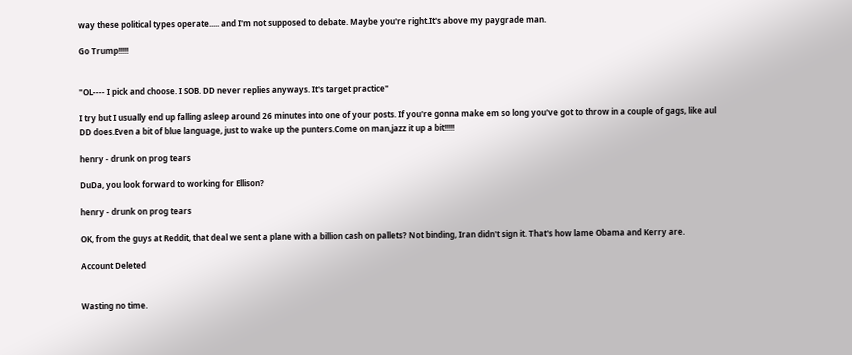way these political types operate..... and I'm not supposed to debate. Maybe you're right.It's above my paygrade man.

Go Trump!!!!!


"OL---- I pick and choose. I SOB. DD never replies anyways. It's target practice"

I try but I usually end up falling asleep around 26 minutes into one of your posts. If you're gonna make em so long you've got to throw in a couple of gags, like aul DD does.Even a bit of blue language, just to wake up the punters.Come on man,jazz it up a bit!!!!!

henry - drunk on prog tears

DuDa, you look forward to working for Ellison?

henry - drunk on prog tears

OK, from the guys at Reddit, that deal we sent a plane with a billion cash on pallets? Not binding, Iran didn't sign it. That's how lame Obama and Kerry are.

Account Deleted


Wasting no time.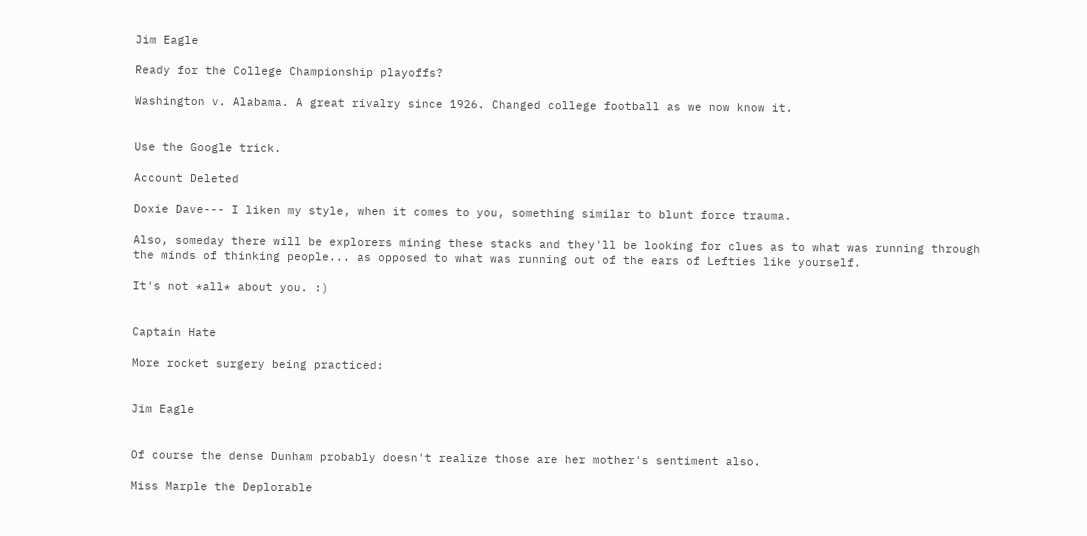Jim Eagle

Ready for the College Championship playoffs?

Washington v. Alabama. A great rivalry since 1926. Changed college football as we now know it.


Use the Google trick.

Account Deleted

Doxie Dave--- I liken my style, when it comes to you, something similar to blunt force trauma.

Also, someday there will be explorers mining these stacks and they'll be looking for clues as to what was running through the minds of thinking people... as opposed to what was running out of the ears of Lefties like yourself.

It's not *all* about you. :)


Captain Hate

More rocket surgery being practiced:


Jim Eagle


Of course the dense Dunham probably doesn't realize those are her mother's sentiment also.

Miss Marple the Deplorable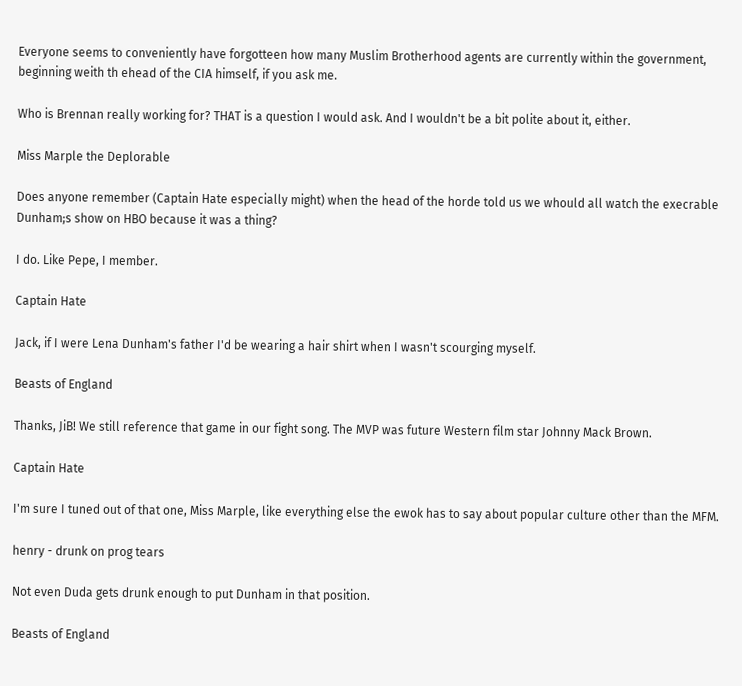Everyone seems to conveniently have forgotteen how many Muslim Brotherhood agents are currently within the government, beginning weith th ehead of the CIA himself, if you ask me.

Who is Brennan really working for? THAT is a question I would ask. And I wouldn't be a bit polite about it, either.

Miss Marple the Deplorable

Does anyone remember (Captain Hate especially might) when the head of the horde told us we whould all watch the execrable Dunham;s show on HBO because it was a thing?

I do. Like Pepe, I member.

Captain Hate

Jack, if I were Lena Dunham's father I'd be wearing a hair shirt when I wasn't scourging myself.

Beasts of England

Thanks, JiB! We still reference that game in our fight song. The MVP was future Western film star Johnny Mack Brown.

Captain Hate

I'm sure I tuned out of that one, Miss Marple, like everything else the ewok has to say about popular culture other than the MFM.

henry - drunk on prog tears

Not even Duda gets drunk enough to put Dunham in that position.

Beasts of England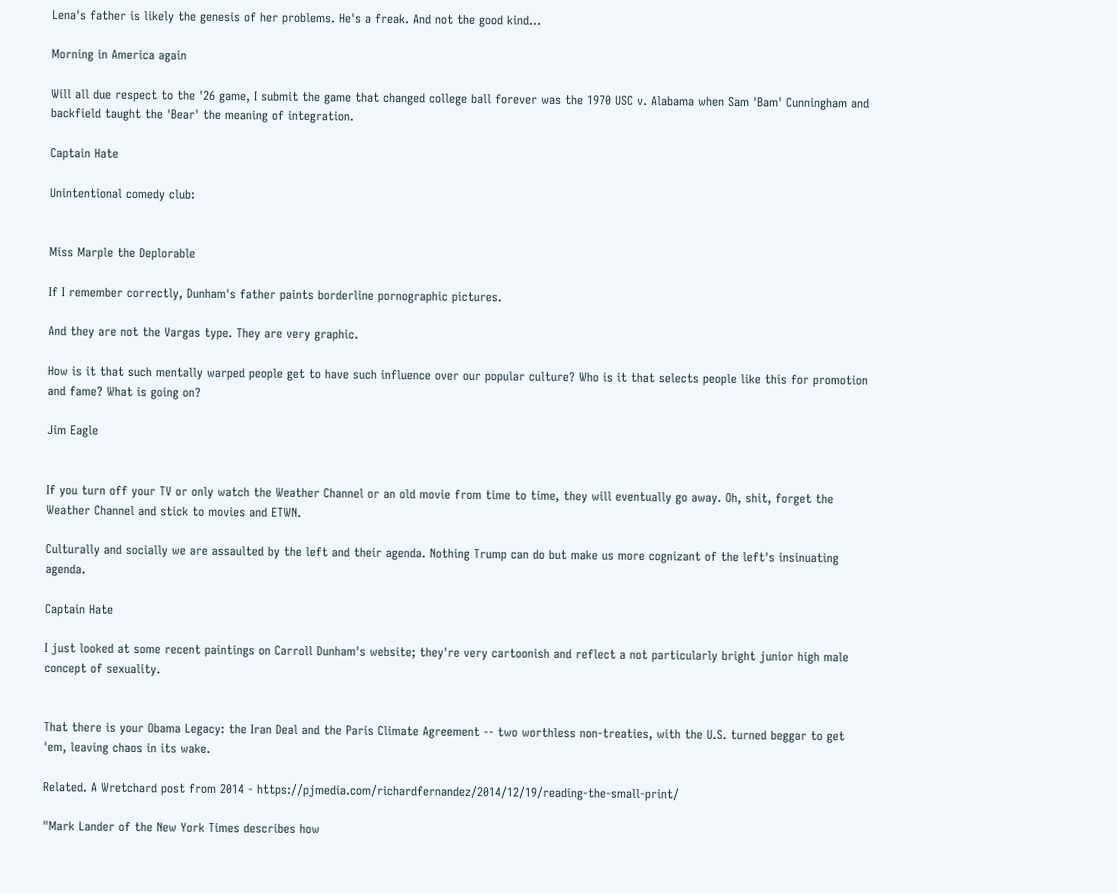Lena's father is likely the genesis of her problems. He's a freak. And not the good kind...

Morning in America again

Will all due respect to the '26 game, I submit the game that changed college ball forever was the 1970 USC v. Alabama when Sam 'Bam' Cunningham and backfield taught the 'Bear' the meaning of integration.

Captain Hate

Unintentional comedy club:


Miss Marple the Deplorable

If I remember correctly, Dunham's father paints borderline pornographic pictures.

And they are not the Vargas type. They are very graphic.

How is it that such mentally warped people get to have such influence over our popular culture? Who is it that selects people like this for promotion and fame? What is going on?

Jim Eagle


If you turn off your TV or only watch the Weather Channel or an old movie from time to time, they will eventually go away. Oh, shit, forget the Weather Channel and stick to movies and ETWN.

Culturally and socially we are assaulted by the left and their agenda. Nothing Trump can do but make us more cognizant of the left's insinuating agenda.

Captain Hate

I just looked at some recent paintings on Carroll Dunham's website; they're very cartoonish and reflect a not particularly bright junior high male concept of sexuality.


That there is your Obama Legacy: the Iran Deal and the Paris Climate Agreement -- two worthless non-treaties, with the U.S. turned beggar to get 'em, leaving chaos in its wake.

Related. A Wretchard post from 2014 - https://pjmedia.com/richardfernandez/2014/12/19/reading-the-small-print/

"Mark Lander of the New York Times describes how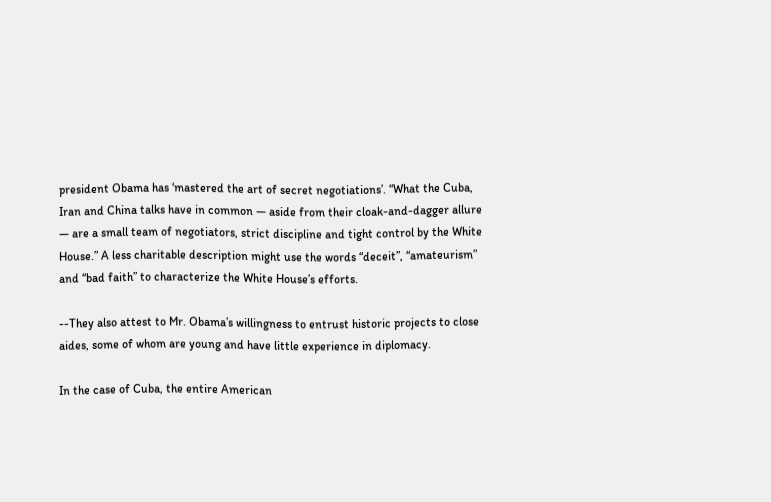president Obama has ‘mastered the art of secret negotiations’. “What the Cuba, Iran and China talks have in common — aside from their cloak-and-dagger allure — are a small team of negotiators, strict discipline and tight control by the White House.” A less charitable description might use the words “deceit”, “amateurism” and “bad faith” to characterize the White House’s efforts.

--They also attest to Mr. Obama’s willingness to entrust historic projects to close aides, some of whom are young and have little experience in diplomacy.

In the case of Cuba, the entire American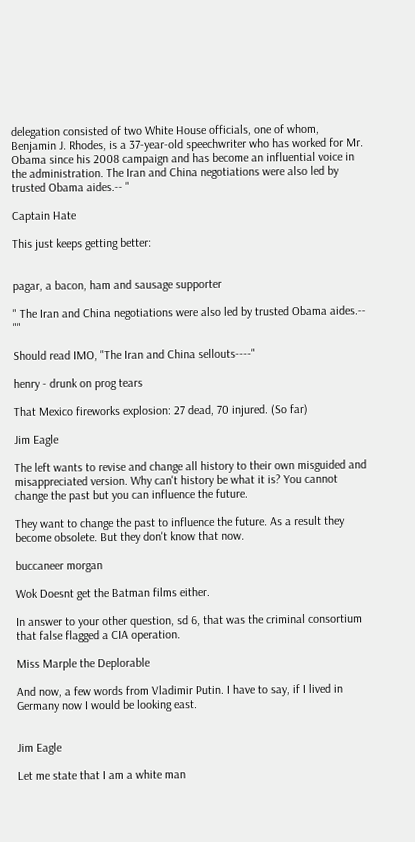delegation consisted of two White House officials, one of whom, Benjamin J. Rhodes, is a 37-year-old speechwriter who has worked for Mr. Obama since his 2008 campaign and has become an influential voice in the administration. The Iran and China negotiations were also led by trusted Obama aides.-- "

Captain Hate

This just keeps getting better:


pagar, a bacon, ham and sausage supporter

" The Iran and China negotiations were also led by trusted Obama aides.-- ""

Should read IMO, "The Iran and China sellouts----"

henry - drunk on prog tears

That Mexico fireworks explosion: 27 dead, 70 injured. (So far)

Jim Eagle

The left wants to revise and change all history to their own misguided and misappreciated version. Why can't history be what it is? You cannot change the past but you can influence the future.

They want to change the past to influence the future. As a result they become obsolete. But they don't know that now.

buccaneer morgan

Wok Doesnt get the Batman films either.

In answer to your other question, sd 6, that was the criminal consortium that false flagged a CIA operation.

Miss Marple the Deplorable

And now, a few words from Vladimir Putin. I have to say, if I lived in Germany now I would be looking east.


Jim Eagle

Let me state that I am a white man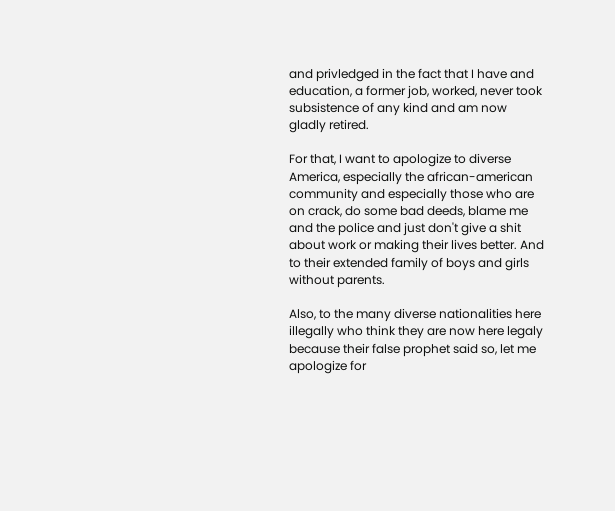and privledged in the fact that I have and education, a former job, worked, never took subsistence of any kind and am now gladly retired.

For that, I want to apologize to diverse America, especially the african-american community and especially those who are on crack, do some bad deeds, blame me and the police and just don't give a shit about work or making their lives better. And to their extended family of boys and girls without parents.

Also, to the many diverse nationalities here illegally who think they are now here legaly because their false prophet said so, let me apologize for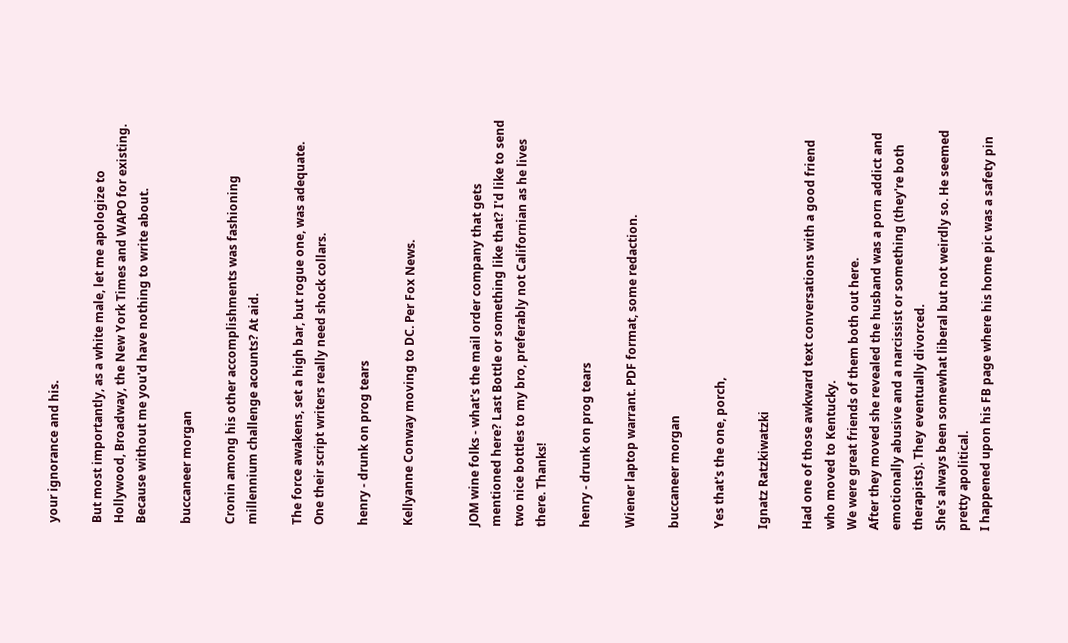your ignorance and his.

But most importantly, as a white male, let me apologize to Hollywood, Broadway, the New York Times and WAPO for existing. Because without me you'd have nothing to write about.

buccaneer morgan

Cronin among his other accomplishments was fashioning millennium challenge acounts? At aid.

The force awakens, set a high bar, but rogue one, was adequate. One their script writers really need shock collars.

henry - drunk on prog tears

Kellyanne Conway moving to DC. Per Fox News.


JOM wine folks - what's the mail order company that gets mentioned here? Last Bottle or something like that? I'd like to send two nice bottles to my bro, preferably not Californian as he lives there. Thanks!

henry - drunk on prog tears

Wiener laptop warrant. PDF format, some redaction.

buccaneer morgan

Yes that's the one, porch,

Ignatz Ratzkiwatzki

Had one of those awkward text conversations with a good friend who moved to Kentucky.
We were great friends of them both out here.
After they moved she revealed the husband was a porn addict and emotionally abusive and a narcissist or something (they're both therapists). They eventually divorced.
She's always been somewhat liberal but not weirdly so. He seemed pretty apolitical.
I happened upon his FB page where his home pic was a safety pin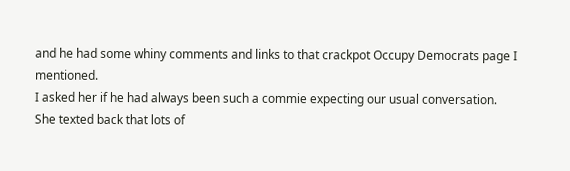and he had some whiny comments and links to that crackpot Occupy Democrats page I mentioned.
I asked her if he had always been such a commie expecting our usual conversation.
She texted back that lots of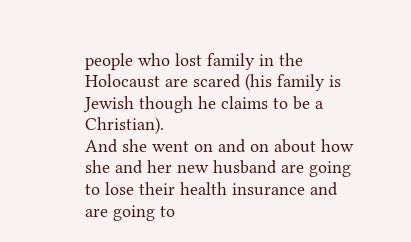people who lost family in the Holocaust are scared (his family is Jewish though he claims to be a Christian).
And she went on and on about how she and her new husband are going to lose their health insurance and are going to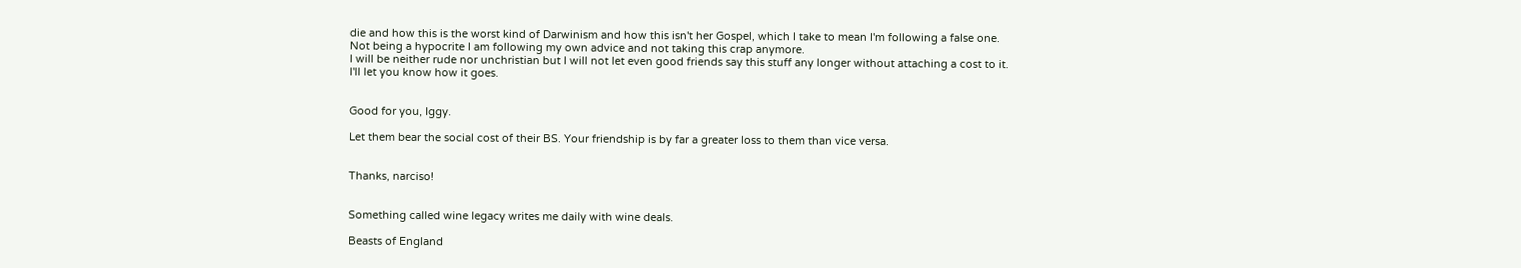die and how this is the worst kind of Darwinism and how this isn't her Gospel, which I take to mean I'm following a false one.
Not being a hypocrite I am following my own advice and not taking this crap anymore.
I will be neither rude nor unchristian but I will not let even good friends say this stuff any longer without attaching a cost to it.
I'll let you know how it goes.


Good for you, Iggy.

Let them bear the social cost of their BS. Your friendship is by far a greater loss to them than vice versa.


Thanks, narciso!


Something called wine legacy writes me daily with wine deals.

Beasts of England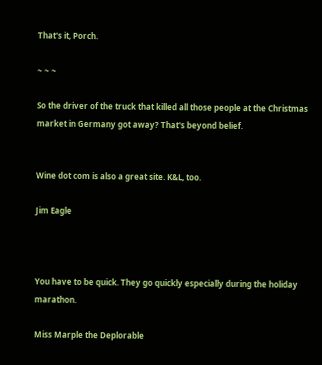That's it, Porch.

~ ~ ~

So the driver of the truck that killed all those people at the Christmas market in Germany got away? That's beyond belief.


Wine dot com is also a great site. K&L, too.

Jim Eagle



You have to be quick. They go quickly especially during the holiday marathon.

Miss Marple the Deplorable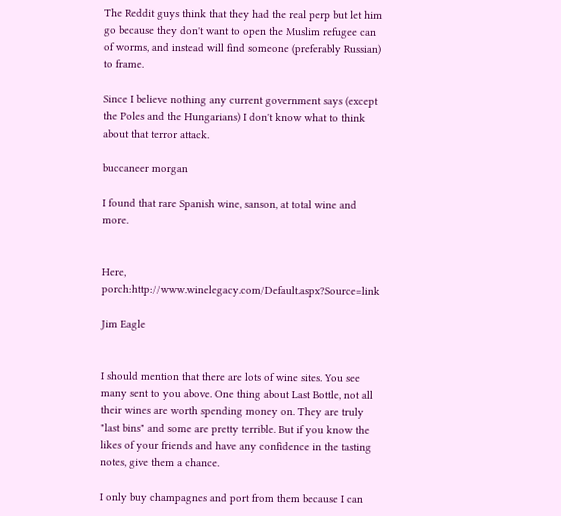The Reddit guys think that they had the real perp but let him go because they don't want to open the Muslim refugee can of worms, and instead will find someone (preferably Russian) to frame.

Since I believe nothing any current government says (except the Poles and the Hungarians) I don't know what to think about that terror attack.

buccaneer morgan

I found that rare Spanish wine, sanson, at total wine and more.


Here, porch:http://www.winelegacy.com/Default.aspx?Source=link

Jim Eagle


I should mention that there are lots of wine sites. You see many sent to you above. One thing about Last Bottle, not all their wines are worth spending money on. They are truly "last bins" and some are pretty terrible. But if you know the likes of your friends and have any confidence in the tasting notes, give them a chance.

I only buy champagnes and port from them because I can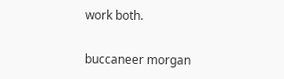work both.

buccaneer morgan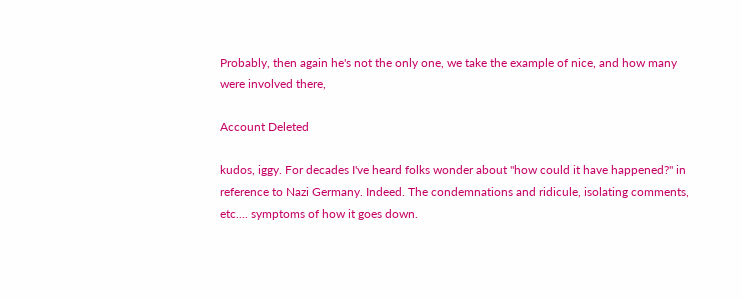Probably, then again he's not the only one, we take the example of nice, and how many were involved there,

Account Deleted

kudos, iggy. For decades I've heard folks wonder about "how could it have happened?" in reference to Nazi Germany. Indeed. The condemnations and ridicule, isolating comments, etc.... symptoms of how it goes down.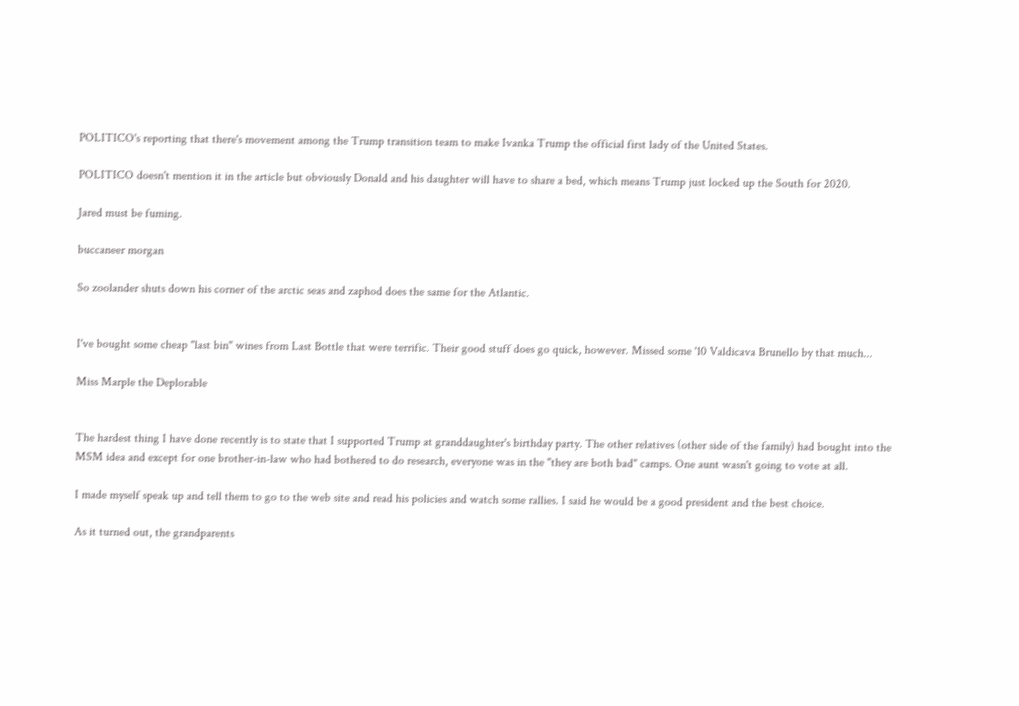POLITICO's reporting that there's movement among the Trump transition team to make Ivanka Trump the official first lady of the United States.

POLITICO doesn't mention it in the article but obviously Donald and his daughter will have to share a bed, which means Trump just locked up the South for 2020.

Jared must be fuming.

buccaneer morgan

So zoolander shuts down his corner of the arctic seas and zaphod does the same for the Atlantic.


I've bought some cheap "last bin" wines from Last Bottle that were terrific. Their good stuff does go quick, however. Missed some '10 Valdicava Brunello by that much...

Miss Marple the Deplorable


The hardest thing I have done recently is to state that I supported Trump at granddaughter's birthday party. The other relatives (other side of the family) had bought into the MSM idea and except for one brother-in-law who had bothered to do research, everyone was in the "they are both bad" camps. One aunt wasn't going to vote at all.

I made myself speak up and tell them to go to the web site and read his policies and watch some rallies. I said he would be a good president and the best choice.

As it turned out, the grandparents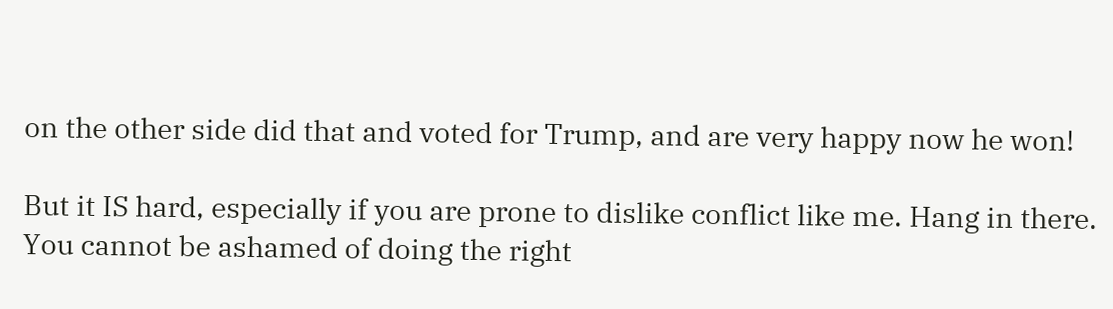on the other side did that and voted for Trump, and are very happy now he won!

But it IS hard, especially if you are prone to dislike conflict like me. Hang in there. You cannot be ashamed of doing the right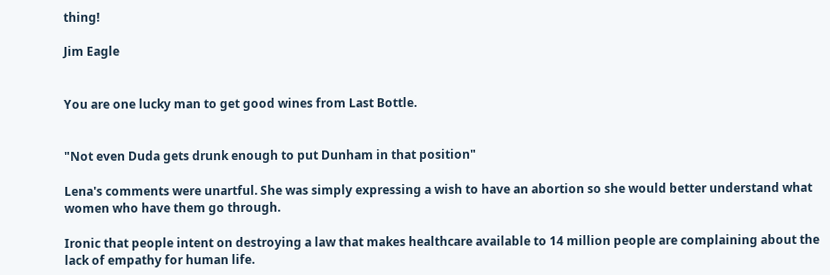thing!

Jim Eagle


You are one lucky man to get good wines from Last Bottle.


"Not even Duda gets drunk enough to put Dunham in that position"

Lena's comments were unartful. She was simply expressing a wish to have an abortion so she would better understand what women who have them go through.

Ironic that people intent on destroying a law that makes healthcare available to 14 million people are complaining about the lack of empathy for human life.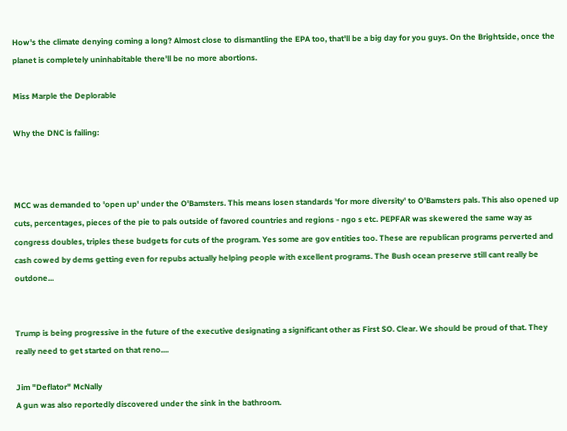How's the climate denying coming a long? Almost close to dismantling the EPA too, that'll be a big day for you guys. On the Brightside, once the planet is completely uninhabitable there'll be no more abortions.

Miss Marple the Deplorable

Why the DNC is failing:



MCC was demanded to 'open up' under the O'Bamsters. This means losen standards 'for more diversity' to O'Bamsters pals. This also opened up cuts, percentages, pieces of the pie to pals outside of favored countries and regions - ngo s etc. PEPFAR was skewered the same way as congress doubles, triples these budgets for cuts of the program. Yes some are gov entities too. These are republican programs perverted and cash cowed by dems getting even for repubs actually helping people with excellent programs. The Bush ocean preserve still cant really be outdone...


Trump is being progressive in the future of the executive designating a significant other as First SO. Clear. We should be proud of that. They really need to get started on that reno....

Jim "Deflator" McNally
A gun was also reportedly discovered under the sink in the bathroom.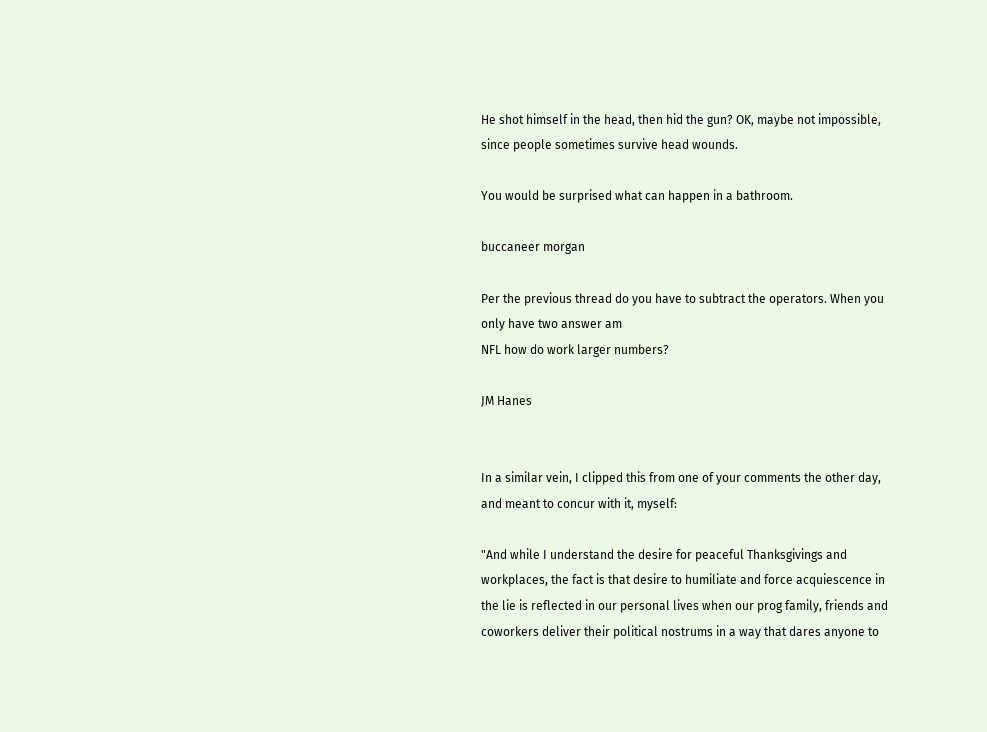He shot himself in the head, then hid the gun? OK, maybe not impossible, since people sometimes survive head wounds.

You would be surprised what can happen in a bathroom.

buccaneer morgan

Per the previous thread do you have to subtract the operators. When you only have two answer am
NFL how do work larger numbers?

JM Hanes


In a similar vein, I clipped this from one of your comments the other day, and meant to concur with it, myself:

"And while I understand the desire for peaceful Thanksgivings and workplaces, the fact is that desire to humiliate and force acquiescence in the lie is reflected in our personal lives when our prog family, friends and coworkers deliver their political nostrums in a way that dares anyone to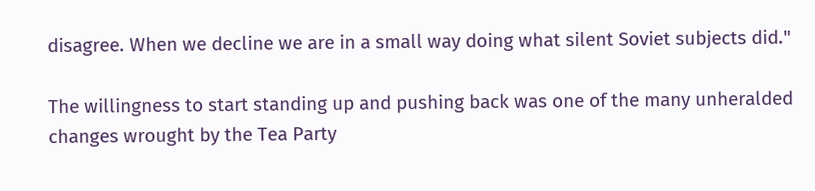disagree. When we decline we are in a small way doing what silent Soviet subjects did."

The willingness to start standing up and pushing back was one of the many unheralded changes wrought by the Tea Party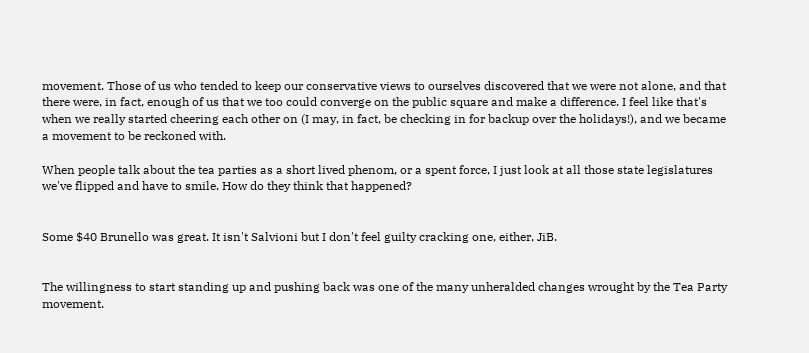movement. Those of us who tended to keep our conservative views to ourselves discovered that we were not alone, and that there were, in fact, enough of us that we too could converge on the public square and make a difference. I feel like that's when we really started cheering each other on (I may, in fact, be checking in for backup over the holidays!), and we became a movement to be reckoned with.

When people talk about the tea parties as a short lived phenom, or a spent force, I just look at all those state legislatures we've flipped and have to smile. How do they think that happened?


Some $40 Brunello was great. It isn't Salvioni but I don't feel guilty cracking one, either, JiB.


The willingness to start standing up and pushing back was one of the many unheralded changes wrought by the Tea Party movement.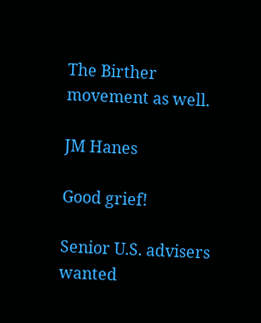The Birther movement as well.

JM Hanes

Good grief!

Senior U.S. advisers wanted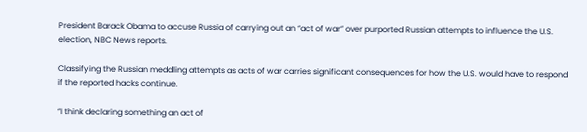President Barack Obama to accuse Russia of carrying out an “act of war” over purported Russian attempts to influence the U.S. election, NBC News reports.

Classifying the Russian meddling attempts as acts of war carries significant consequences for how the U.S. would have to respond if the reported hacks continue.

“I think declaring something an act of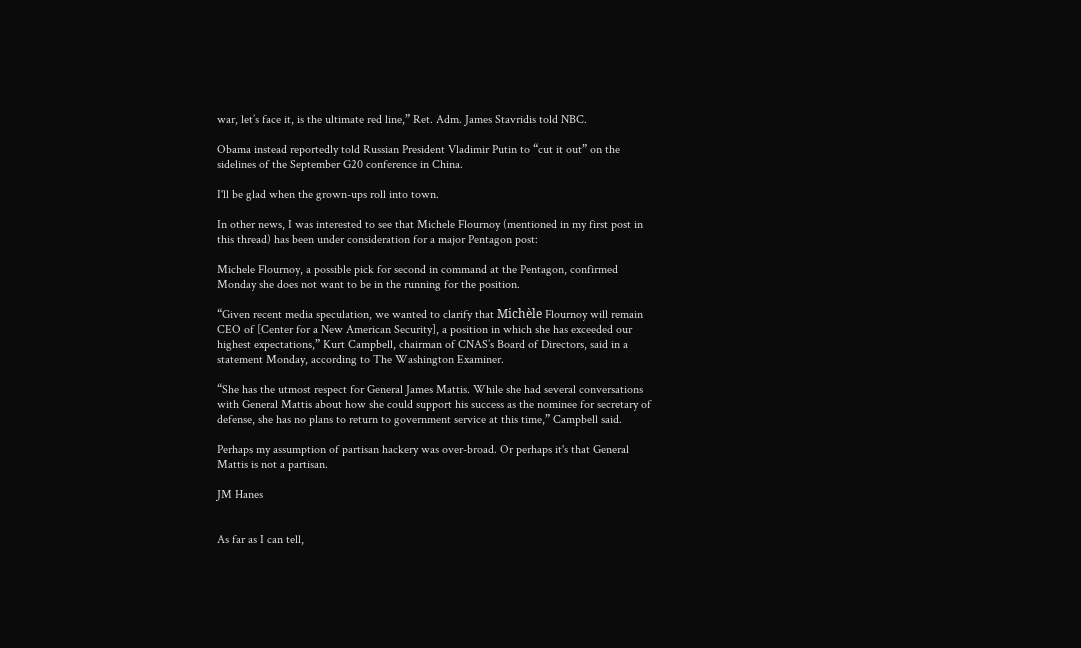war, let’s face it, is the ultimate red line,” Ret. Adm. James Stavridis told NBC.

Obama instead reportedly told Russian President Vladimir Putin to “cut it out” on the sidelines of the September G20 conference in China.

I'll be glad when the grown-ups roll into town.

In other news, I was interested to see that Michele Flournoy (mentioned in my first post in this thread) has been under consideration for a major Pentagon post:

Michele Flournoy, a possible pick for second in command at the Pentagon, confirmed Monday she does not want to be in the running for the position.

“Given recent media speculation, we wanted to clarify that Michèle Flournoy will remain CEO of [Center for a New American Security], a position in which she has exceeded our highest expectations,” Kurt Campbell, chairman of CNAS’s Board of Directors, said in a statement Monday, according to The Washington Examiner.

“She has the utmost respect for General James Mattis. While she had several conversations with General Mattis about how she could support his success as the nominee for secretary of defense, she has no plans to return to government service at this time,” Campbell said.

Perhaps my assumption of partisan hackery was over-broad. Or perhaps it's that General Mattis is not a partisan.

JM Hanes


As far as I can tell,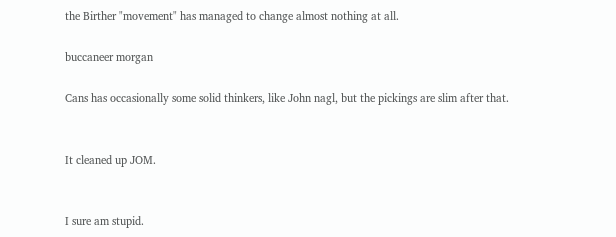the Birther "movement" has managed to change almost nothing at all.

buccaneer morgan

Cans has occasionally some solid thinkers, like John nagl, but the pickings are slim after that.


It cleaned up JOM.


I sure am stupid.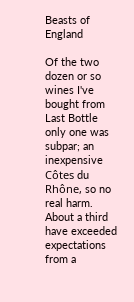Beasts of England

Of the two dozen or so wines I've bought from Last Bottle only one was subpar; an inexpensive Côtes du Rhône, so no real harm. About a third have exceeded expectations from a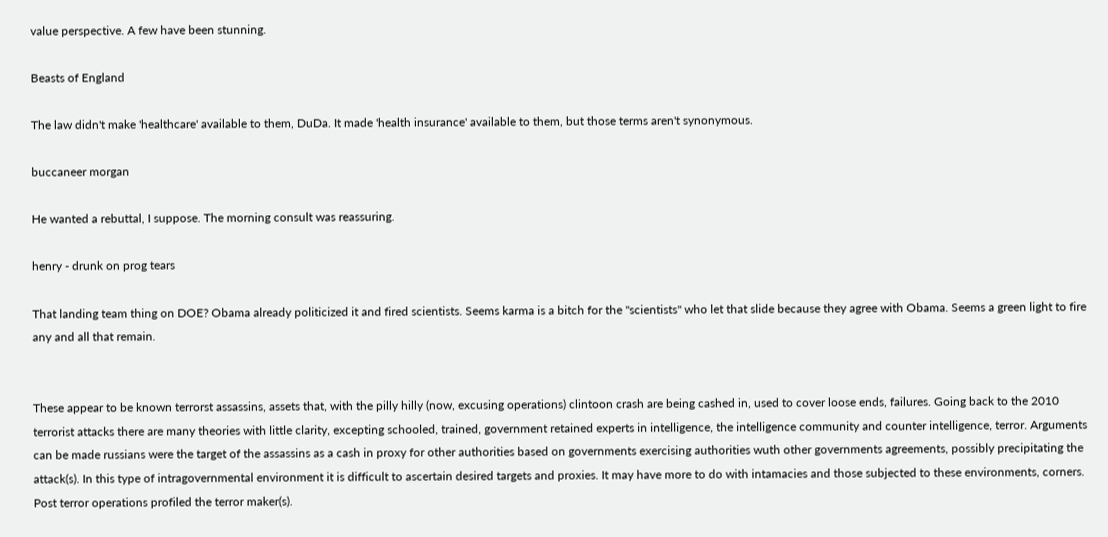value perspective. A few have been stunning.

Beasts of England

The law didn't make 'healthcare' available to them, DuDa. It made 'health insurance' available to them, but those terms aren't synonymous.

buccaneer morgan

He wanted a rebuttal, I suppose. The morning consult was reassuring.

henry - drunk on prog tears

That landing team thing on DOE? Obama already politicized it and fired scientists. Seems karma is a bitch for the "scientists" who let that slide because they agree with Obama. Seems a green light to fire any and all that remain.


These appear to be known terrorst assassins, assets that, with the pilly hilly (now, excusing operations) clintoon crash are being cashed in, used to cover loose ends, failures. Going back to the 2010 terrorist attacks there are many theories with little clarity, excepting schooled, trained, government retained experts in intelligence, the intelligence community and counter intelligence, terror. Arguments can be made russians were the target of the assassins as a cash in proxy for other authorities based on governments exercising authorities wuth other governments agreements, possibly precipitating the attack(s). In this type of intragovernmental environment it is difficult to ascertain desired targets and proxies. It may have more to do with intamacies and those subjected to these environments, corners. Post terror operations profiled the terror maker(s).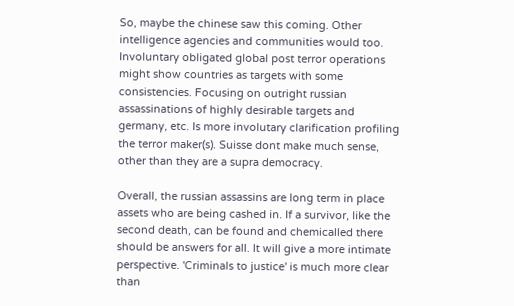So, maybe the chinese saw this coming. Other intelligence agencies and communities would too. Involuntary obligated global post terror operations might show countries as targets with some consistencies. Focusing on outright russian assassinations of highly desirable targets and germany, etc. Is more involutary clarification profiling the terror maker(s). Suisse dont make much sense, other than they are a supra democracy.

Overall, the russian assassins are long term in place assets who are being cashed in. If a survivor, like the second death, can be found and chemicalled there should be answers for all. It will give a more intimate perspective. 'Criminals to justice' is much more clear than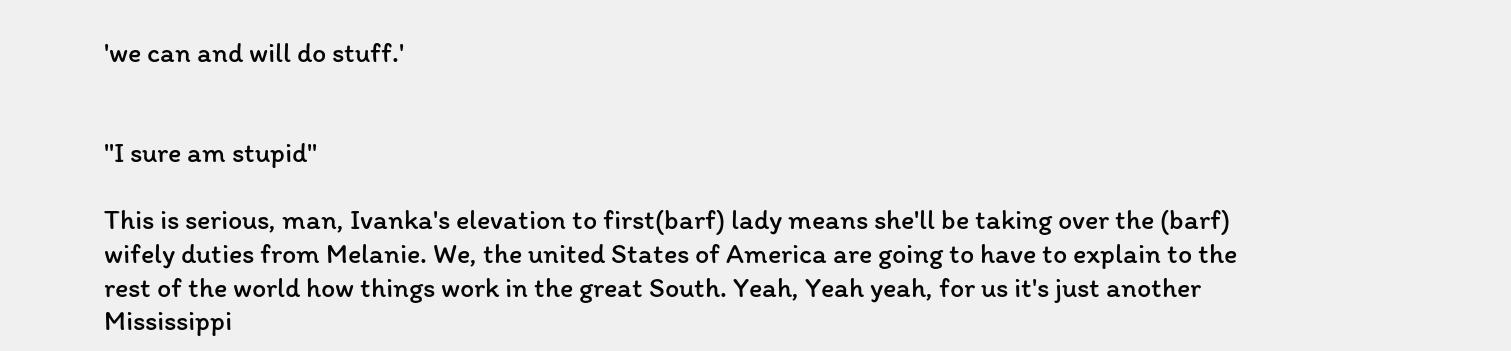'we can and will do stuff.'


"I sure am stupid"

This is serious, man, Ivanka's elevation to first(barf) lady means she'll be taking over the (barf) wifely duties from Melanie. We, the united States of America are going to have to explain to the rest of the world how things work in the great South. Yeah, Yeah yeah, for us it's just another Mississippi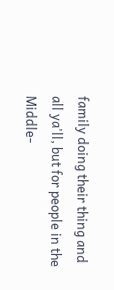family doing their thing and all ya'll, but for people in the Middle-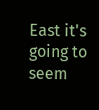East it's going to seem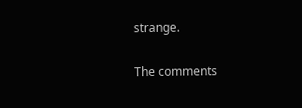strange.

The comments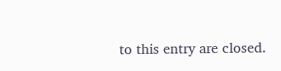to this entry are closed.